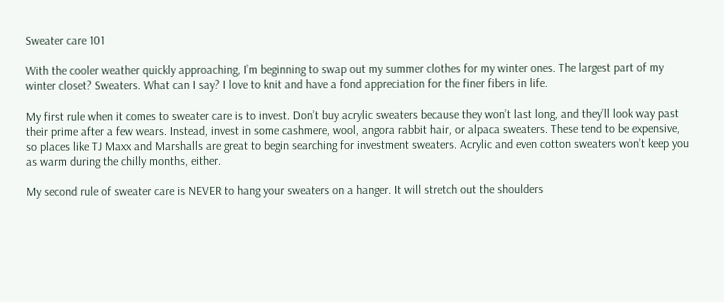Sweater care 101

With the cooler weather quickly approaching, I’m beginning to swap out my summer clothes for my winter ones. The largest part of my winter closet? Sweaters. What can I say? I love to knit and have a fond appreciation for the finer fibers in life.

My first rule when it comes to sweater care is to invest. Don’t buy acrylic sweaters because they won’t last long, and they’ll look way past their prime after a few wears. Instead, invest in some cashmere, wool, angora rabbit hair, or alpaca sweaters. These tend to be expensive, so places like TJ Maxx and Marshalls are great to begin searching for investment sweaters. Acrylic and even cotton sweaters won’t keep you as warm during the chilly months, either.

My second rule of sweater care is NEVER to hang your sweaters on a hanger. It will stretch out the shoulders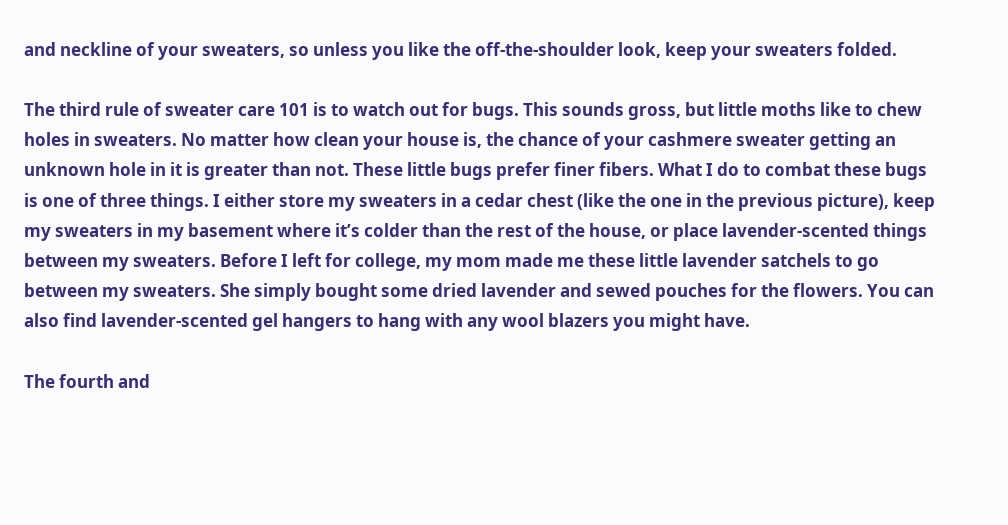and neckline of your sweaters, so unless you like the off-the-shoulder look, keep your sweaters folded.

The third rule of sweater care 101 is to watch out for bugs. This sounds gross, but little moths like to chew holes in sweaters. No matter how clean your house is, the chance of your cashmere sweater getting an unknown hole in it is greater than not. These little bugs prefer finer fibers. What I do to combat these bugs is one of three things. I either store my sweaters in a cedar chest (like the one in the previous picture), keep my sweaters in my basement where it’s colder than the rest of the house, or place lavender-scented things between my sweaters. Before I left for college, my mom made me these little lavender satchels to go between my sweaters. She simply bought some dried lavender and sewed pouches for the flowers. You can also find lavender-scented gel hangers to hang with any wool blazers you might have.

The fourth and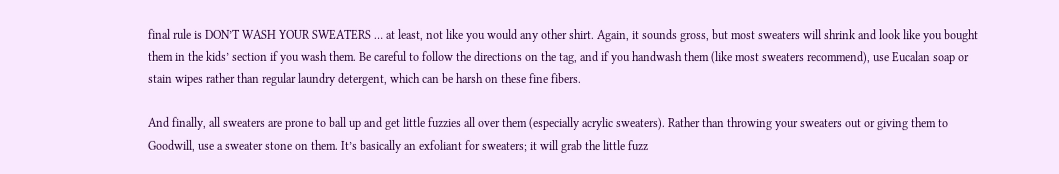final rule is DON’T WASH YOUR SWEATERS … at least, not like you would any other shirt. Again, it sounds gross, but most sweaters will shrink and look like you bought them in the kids’ section if you wash them. Be careful to follow the directions on the tag, and if you handwash them (like most sweaters recommend), use Eucalan soap or stain wipes rather than regular laundry detergent, which can be harsh on these fine fibers.

And finally, all sweaters are prone to ball up and get little fuzzies all over them (especially acrylic sweaters). Rather than throwing your sweaters out or giving them to Goodwill, use a sweater stone on them. It’s basically an exfoliant for sweaters; it will grab the little fuzz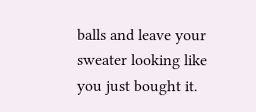balls and leave your sweater looking like you just bought it.